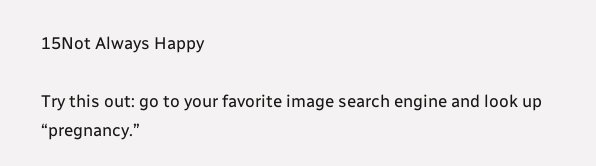15Not Always Happy

Try this out: go to your favorite image search engine and look up “pregnancy.”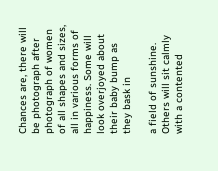Chances are, there will be photograph after photograph of women of all shapes and sizes, all in various forms of happiness. Some will look overjoyed about their baby bump as they bask in

a field of sunshine. Others will sit calmly with a contented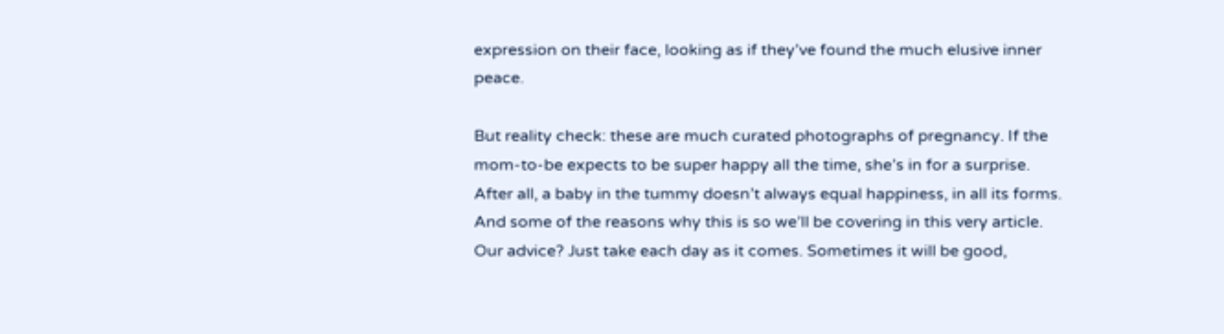expression on their face, looking as if they’ve found the much elusive inner peace.

But reality check: these are much curated photographs of pregnancy. If the mom-to-be expects to be super happy all the time, she’s in for a surprise. After all, a baby in the tummy doesn’t always equal happiness, in all its forms. And some of the reasons why this is so we’ll be covering in this very article. Our advice? Just take each day as it comes. Sometimes it will be good,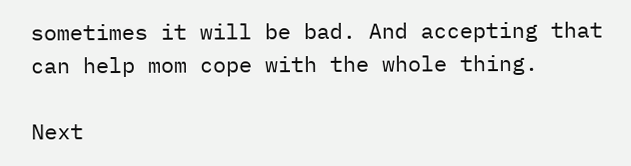sometimes it will be bad. And accepting that can help mom cope with the whole thing.

Next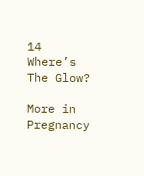14 Where’s The Glow?

More in Pregnancy